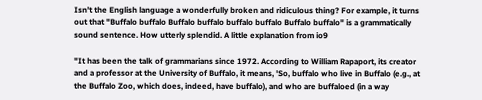Isn't the English language a wonderfully broken and ridiculous thing? For example, it turns out that "Buffalo buffalo Buffalo buffalo buffalo buffalo Buffalo buffalo" is a grammatically sound sentence. How utterly splendid. A little explanation from io9

"It has been the talk of grammarians since 1972. According to William Rapaport, its creator and a professor at the University of Buffalo, it means, 'So, buffalo who live in Buffalo (e.g., at the Buffalo Zoo, which does, indeed, have buffalo), and who are buffaloed (in a way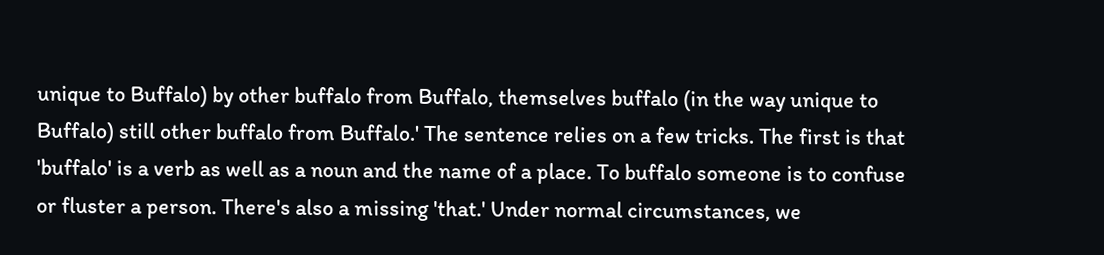unique to Buffalo) by other buffalo from Buffalo, themselves buffalo (in the way unique to Buffalo) still other buffalo from Buffalo.' The sentence relies on a few tricks. The first is that 'buffalo' is a verb as well as a noun and the name of a place. To buffalo someone is to confuse or fluster a person. There's also a missing 'that.' Under normal circumstances, we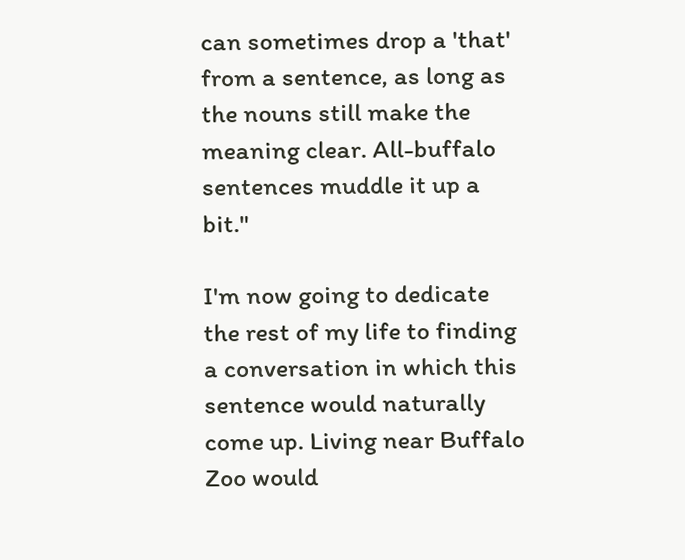can sometimes drop a 'that' from a sentence, as long as the nouns still make the meaning clear. All-buffalo sentences muddle it up a bit."

I'm now going to dedicate the rest of my life to finding a conversation in which this sentence would naturally come up. Living near Buffalo Zoo would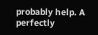probably help. A perfectly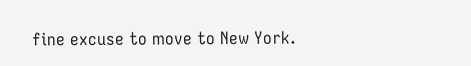fine excuse to move to New York.